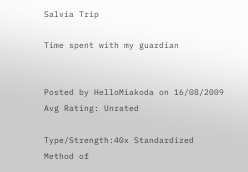Salvia Trip

Time spent with my guardian


Posted by HelloMiakoda on 16/08/2009
Avg Rating: Unrated

Type/Strength:40x Standardized
Method of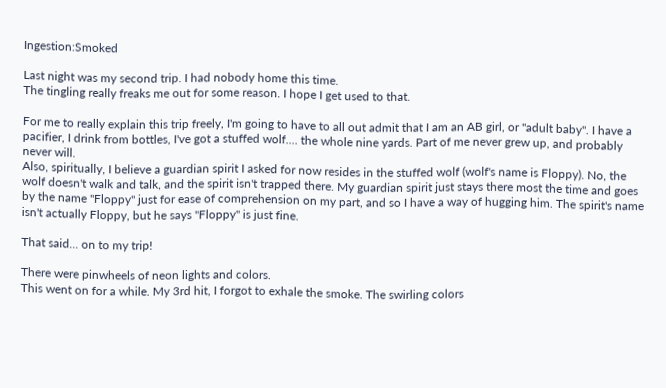Ingestion:Smoked

Last night was my second trip. I had nobody home this time.
The tingling really freaks me out for some reason. I hope I get used to that.

For me to really explain this trip freely, I'm going to have to all out admit that I am an AB girl, or "adult baby". I have a pacifier, I drink from bottles, I've got a stuffed wolf.... the whole nine yards. Part of me never grew up, and probably never will.
Also, spiritually, I believe a guardian spirit I asked for now resides in the stuffed wolf (wolf's name is Floppy). No, the wolf doesn't walk and talk, and the spirit isn't trapped there. My guardian spirit just stays there most the time and goes by the name "Floppy" just for ease of comprehension on my part, and so I have a way of hugging him. The spirit's name isn't actually Floppy, but he says "Floppy" is just fine.

That said... on to my trip!

There were pinwheels of neon lights and colors.
This went on for a while. My 3rd hit, I forgot to exhale the smoke. The swirling colors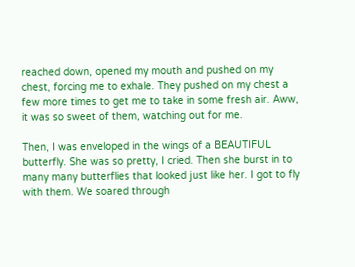reached down, opened my mouth and pushed on my chest, forcing me to exhale. They pushed on my chest a few more times to get me to take in some fresh air. Aww, it was so sweet of them, watching out for me.

Then, I was enveloped in the wings of a BEAUTIFUL butterfly. She was so pretty, I cried. Then she burst in to many many butterflies that looked just like her. I got to fly with them. We soared through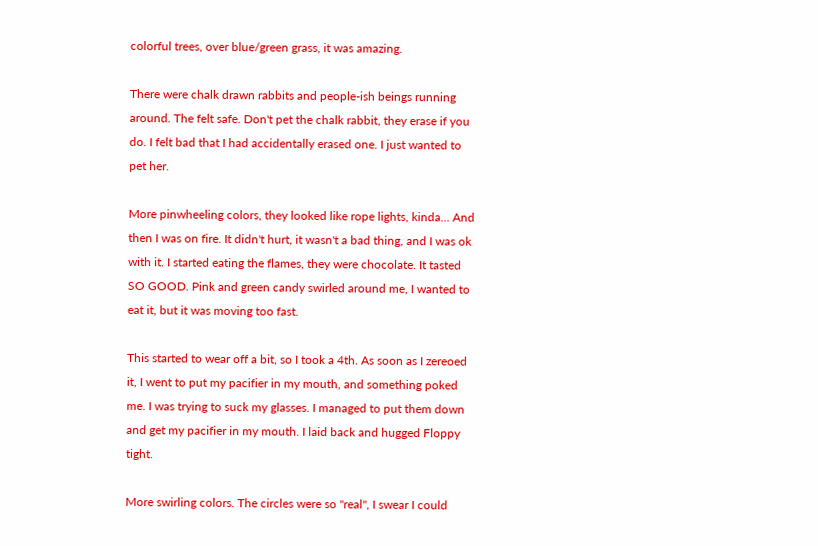colorful trees, over blue/green grass, it was amazing.

There were chalk drawn rabbits and people-ish beings running around. The felt safe. Don't pet the chalk rabbit, they erase if you do. I felt bad that I had accidentally erased one. I just wanted to pet her.

More pinwheeling colors, they looked like rope lights, kinda... And then I was on fire. It didn't hurt, it wasn't a bad thing, and I was ok with it. I started eating the flames, they were chocolate. It tasted SO GOOD. Pink and green candy swirled around me, I wanted to eat it, but it was moving too fast.

This started to wear off a bit, so I took a 4th. As soon as I zereoed it, I went to put my pacifier in my mouth, and something poked me. I was trying to suck my glasses. I managed to put them down and get my pacifier in my mouth. I laid back and hugged Floppy tight.

More swirling colors. The circles were so "real", I swear I could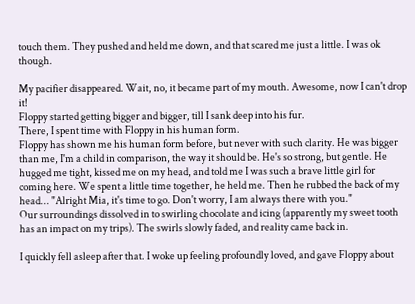touch them. They pushed and held me down, and that scared me just a little. I was ok though.

My pacifier disappeared. Wait, no, it became part of my mouth. Awesome, now I can't drop it!
Floppy started getting bigger and bigger, till I sank deep into his fur.
There, I spent time with Floppy in his human form.
Floppy has shown me his human form before, but never with such clarity. He was bigger than me, I'm a child in comparison, the way it should be. He's so strong, but gentle. He hugged me tight, kissed me on my head, and told me I was such a brave little girl for coming here. We spent a little time together, he held me. Then he rubbed the back of my head... "Alright Mia, it's time to go. Don't worry, I am always there with you."
Our surroundings dissolved in to swirling chocolate and icing (apparently my sweet tooth has an impact on my trips). The swirls slowly faded, and reality came back in.

I quickly fell asleep after that. I woke up feeling profoundly loved, and gave Floppy about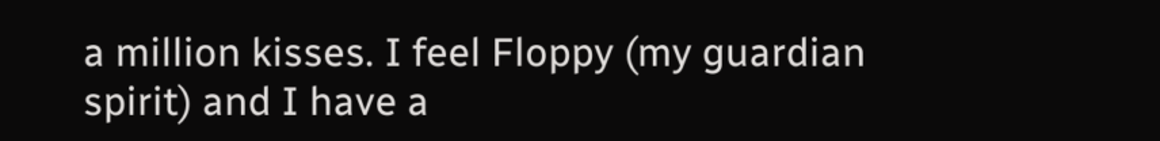a million kisses. I feel Floppy (my guardian spirit) and I have a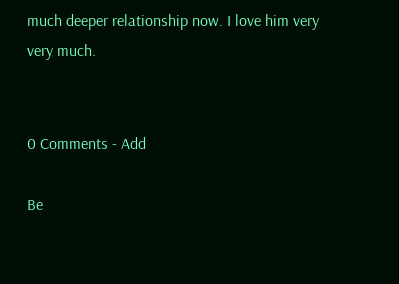much deeper relationship now. I love him very very much.


0 Comments - Add

Be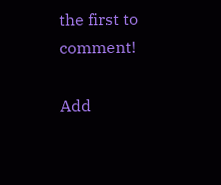the first to comment!

Add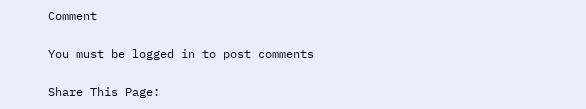Comment

You must be logged in to post comments

Share This Page: